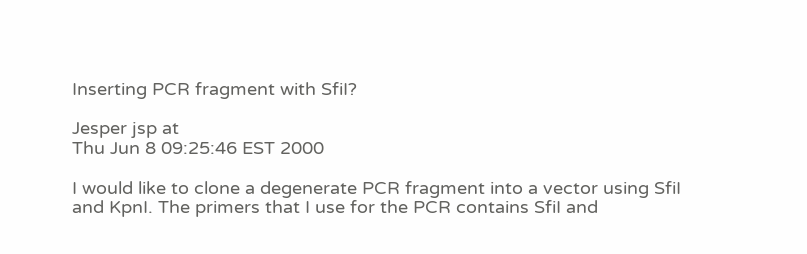Inserting PCR fragment with SfiI?

Jesper jsp at
Thu Jun 8 09:25:46 EST 2000

I would like to clone a degenerate PCR fragment into a vector using SfiI
and KpnI. The primers that I use for the PCR contains SfiI and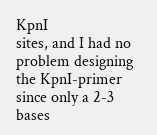KpnI
sites, and I had no problem designing the KpnI-primer since only a 2-3
bases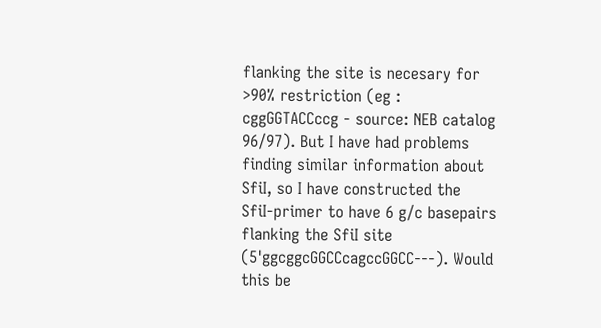flanking the site is necesary for >90% restriction (eg :
cggGGTACCccg - source: NEB catalog 96/97). But I have had problems
finding similar information about SfiI, so I have constructed the
SfiI-primer to have 6 g/c basepairs flanking the SfiI site
(5'ggcggcGGCCcagccGGCC---). Would this be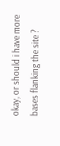okay, or should i have more
bases flanking the site ?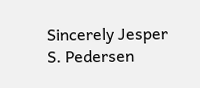Sincerely Jesper S. Pedersen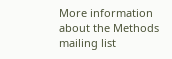More information about the Methods mailing list